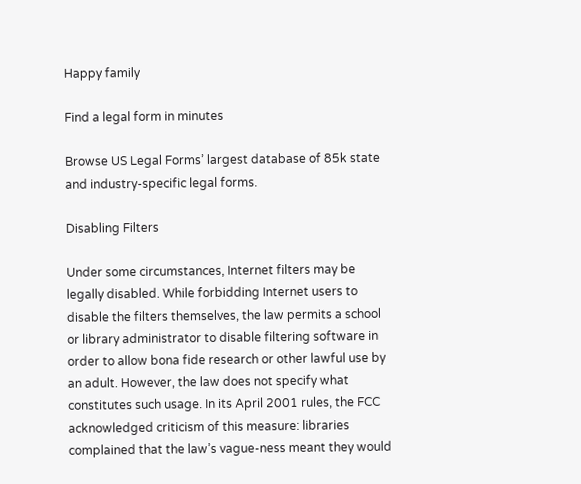Happy family

Find a legal form in minutes

Browse US Legal Forms’ largest database of 85k state and industry-specific legal forms.

Disabling Filters

Under some circumstances, Internet filters may be legally disabled. While forbidding Internet users to disable the filters themselves, the law permits a school or library administrator to disable filtering software in order to allow bona fide research or other lawful use by an adult. However, the law does not specify what constitutes such usage. In its April 2001 rules, the FCC acknowledged criticism of this measure: libraries complained that the law’s vague-ness meant they would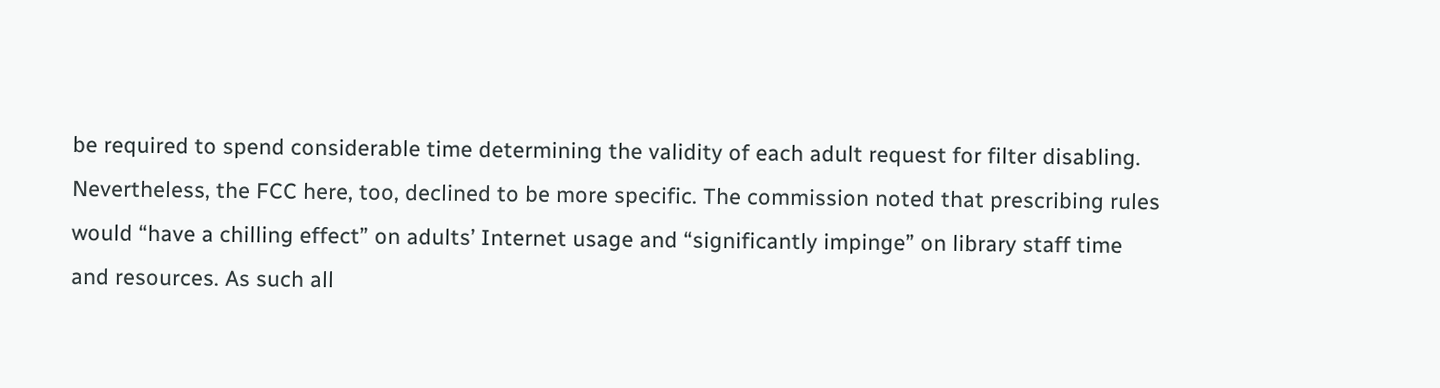be required to spend considerable time determining the validity of each adult request for filter disabling. Nevertheless, the FCC here, too, declined to be more specific. The commission noted that prescribing rules would “have a chilling effect” on adults’ Internet usage and “significantly impinge” on library staff time and resources. As such all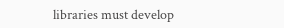libraries must develop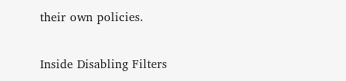their own policies.

Inside Disabling Filters